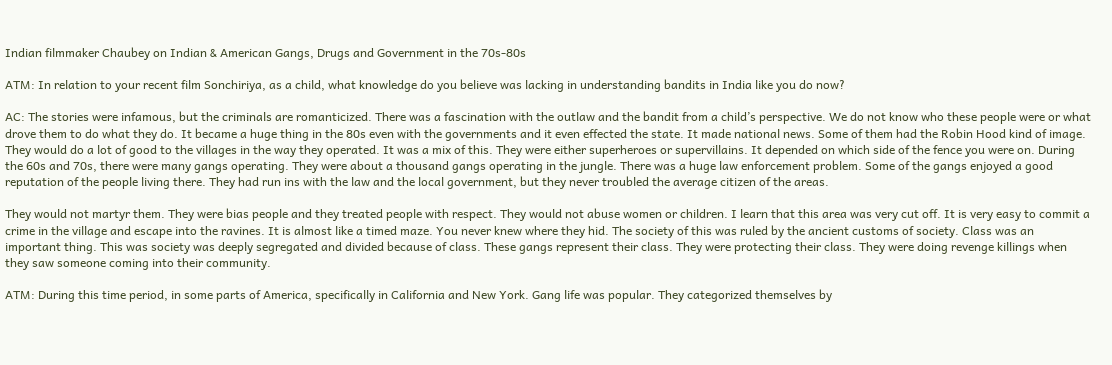Indian filmmaker Chaubey on Indian & American Gangs, Drugs and Government in the 70s-80s

ATM: In relation to your recent film Sonchiriya, as a child, what knowledge do you believe was lacking in understanding bandits in India like you do now?

AC: The stories were infamous, but the criminals are romanticized. There was a fascination with the outlaw and the bandit from a child’s perspective. We do not know who these people were or what drove them to do what they do. It became a huge thing in the 80s even with the governments and it even effected the state. It made national news. Some of them had the Robin Hood kind of image. They would do a lot of good to the villages in the way they operated. It was a mix of this. They were either superheroes or supervillains. It depended on which side of the fence you were on. During the 60s and 70s, there were many gangs operating. They were about a thousand gangs operating in the jungle. There was a huge law enforcement problem. Some of the gangs enjoyed a good reputation of the people living there. They had run ins with the law and the local government, but they never troubled the average citizen of the areas.

They would not martyr them. They were bias people and they treated people with respect. They would not abuse women or children. I learn that this area was very cut off. It is very easy to commit a crime in the village and escape into the ravines. It is almost like a timed maze. You never knew where they hid. The society of this was ruled by the ancient customs of society. Class was an important thing. This was society was deeply segregated and divided because of class. These gangs represent their class. They were protecting their class. They were doing revenge killings when they saw someone coming into their community.

ATM: During this time period, in some parts of America, specifically in California and New York. Gang life was popular. They categorized themselves by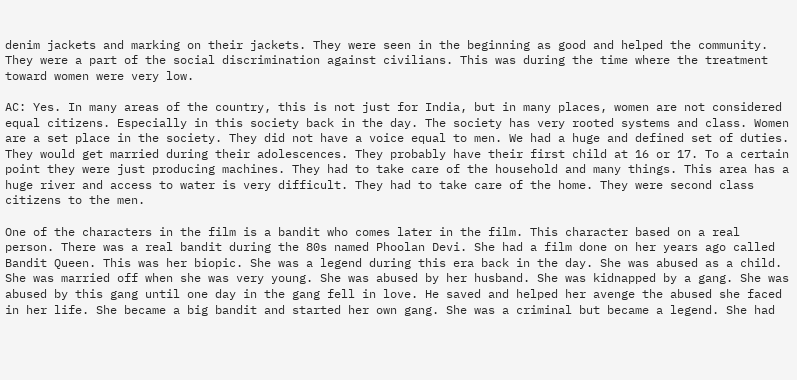denim jackets and marking on their jackets. They were seen in the beginning as good and helped the community. They were a part of the social discrimination against civilians. This was during the time where the treatment toward women were very low.

AC: Yes. In many areas of the country, this is not just for India, but in many places, women are not considered equal citizens. Especially in this society back in the day. The society has very rooted systems and class. Women are a set place in the society. They did not have a voice equal to men. We had a huge and defined set of duties. They would get married during their adolescences. They probably have their first child at 16 or 17. To a certain point they were just producing machines. They had to take care of the household and many things. This area has a huge river and access to water is very difficult. They had to take care of the home. They were second class citizens to the men.

One of the characters in the film is a bandit who comes later in the film. This character based on a real person. There was a real bandit during the 80s named Phoolan Devi. She had a film done on her years ago called Bandit Queen. This was her biopic. She was a legend during this era back in the day. She was abused as a child. She was married off when she was very young. She was abused by her husband. She was kidnapped by a gang. She was abused by this gang until one day in the gang fell in love. He saved and helped her avenge the abused she faced in her life. She became a big bandit and started her own gang. She was a criminal but became a legend. She had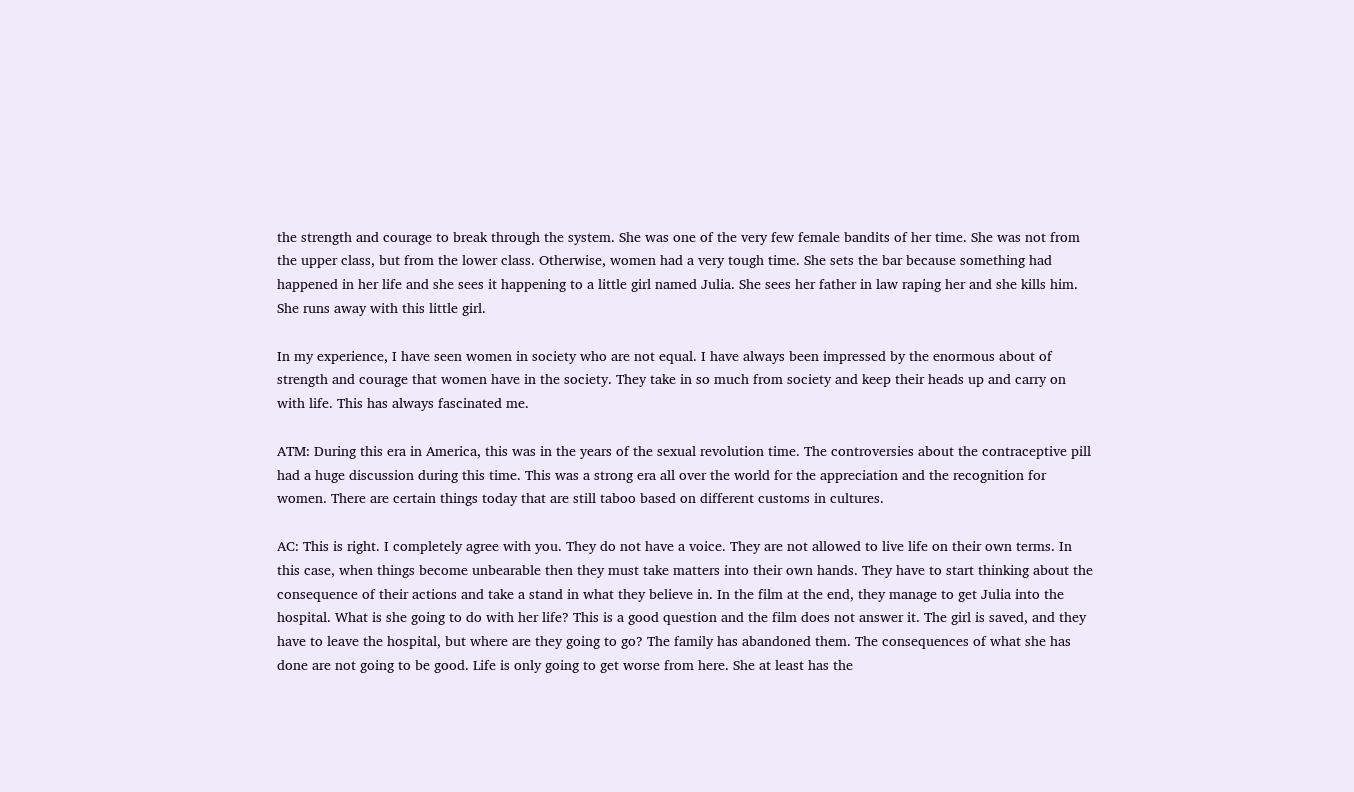the strength and courage to break through the system. She was one of the very few female bandits of her time. She was not from the upper class, but from the lower class. Otherwise, women had a very tough time. She sets the bar because something had happened in her life and she sees it happening to a little girl named Julia. She sees her father in law raping her and she kills him. She runs away with this little girl.

In my experience, I have seen women in society who are not equal. I have always been impressed by the enormous about of strength and courage that women have in the society. They take in so much from society and keep their heads up and carry on with life. This has always fascinated me.

ATM: During this era in America, this was in the years of the sexual revolution time. The controversies about the contraceptive pill had a huge discussion during this time. This was a strong era all over the world for the appreciation and the recognition for women. There are certain things today that are still taboo based on different customs in cultures.

AC: This is right. I completely agree with you. They do not have a voice. They are not allowed to live life on their own terms. In this case, when things become unbearable then they must take matters into their own hands. They have to start thinking about the consequence of their actions and take a stand in what they believe in. In the film at the end, they manage to get Julia into the hospital. What is she going to do with her life? This is a good question and the film does not answer it. The girl is saved, and they have to leave the hospital, but where are they going to go? The family has abandoned them. The consequences of what she has done are not going to be good. Life is only going to get worse from here. She at least has the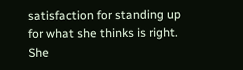satisfaction for standing up for what she thinks is right. She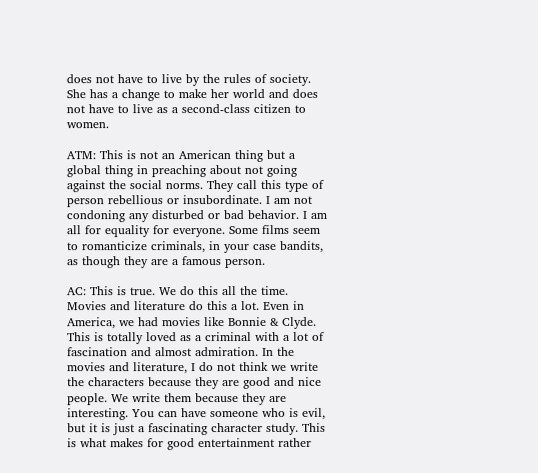does not have to live by the rules of society. She has a change to make her world and does not have to live as a second-class citizen to women.

ATM: This is not an American thing but a global thing in preaching about not going against the social norms. They call this type of person rebellious or insubordinate. I am not condoning any disturbed or bad behavior. I am all for equality for everyone. Some films seem to romanticize criminals, in your case bandits, as though they are a famous person.

AC: This is true. We do this all the time. Movies and literature do this a lot. Even in America, we had movies like Bonnie & Clyde. This is totally loved as a criminal with a lot of fascination and almost admiration. In the movies and literature, I do not think we write the characters because they are good and nice people. We write them because they are interesting. You can have someone who is evil, but it is just a fascinating character study. This is what makes for good entertainment rather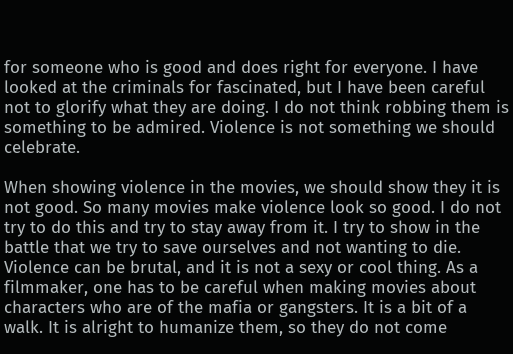for someone who is good and does right for everyone. I have looked at the criminals for fascinated, but I have been careful not to glorify what they are doing. I do not think robbing them is something to be admired. Violence is not something we should celebrate.

When showing violence in the movies, we should show they it is not good. So many movies make violence look so good. I do not try to do this and try to stay away from it. I try to show in the battle that we try to save ourselves and not wanting to die. Violence can be brutal, and it is not a sexy or cool thing. As a filmmaker, one has to be careful when making movies about characters who are of the mafia or gangsters. It is a bit of a walk. It is alright to humanize them, so they do not come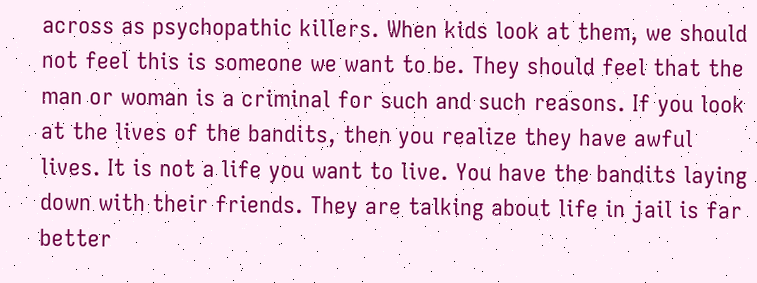across as psychopathic killers. When kids look at them, we should not feel this is someone we want to be. They should feel that the man or woman is a criminal for such and such reasons. If you look at the lives of the bandits, then you realize they have awful lives. It is not a life you want to live. You have the bandits laying down with their friends. They are talking about life in jail is far better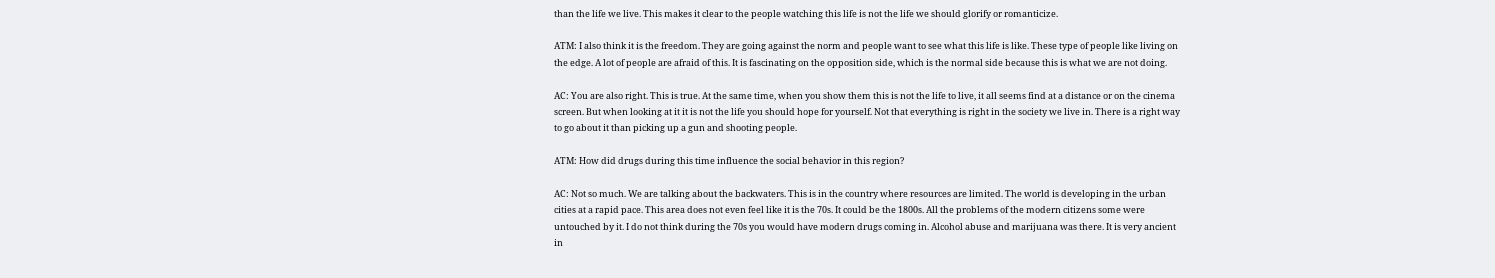than the life we live. This makes it clear to the people watching this life is not the life we should glorify or romanticize.

ATM: I also think it is the freedom. They are going against the norm and people want to see what this life is like. These type of people like living on the edge. A lot of people are afraid of this. It is fascinating on the opposition side, which is the normal side because this is what we are not doing.

AC: You are also right. This is true. At the same time, when you show them this is not the life to live, it all seems find at a distance or on the cinema screen. But when looking at it it is not the life you should hope for yourself. Not that everything is right in the society we live in. There is a right way to go about it than picking up a gun and shooting people.

ATM: How did drugs during this time influence the social behavior in this region?

AC: Not so much. We are talking about the backwaters. This is in the country where resources are limited. The world is developing in the urban cities at a rapid pace. This area does not even feel like it is the 70s. It could be the 1800s. All the problems of the modern citizens some were untouched by it. I do not think during the 70s you would have modern drugs coming in. Alcohol abuse and marijuana was there. It is very ancient in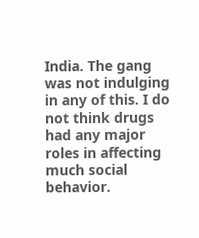India. The gang was not indulging in any of this. I do not think drugs had any major roles in affecting much social behavior.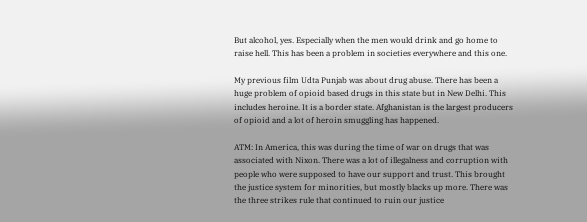But alcohol, yes. Especially when the men would drink and go home to raise hell. This has been a problem in societies everywhere and this one.

My previous film Udta Punjab was about drug abuse. There has been a huge problem of opioid based drugs in this state but in New Delhi. This includes heroine. It is a border state. Afghanistan is the largest producers of opioid and a lot of heroin smuggling has happened.

ATM: In America, this was during the time of war on drugs that was associated with Nixon. There was a lot of illegalness and corruption with people who were supposed to have our support and trust. This brought the justice system for minorities, but mostly blacks up more. There was the three strikes rule that continued to ruin our justice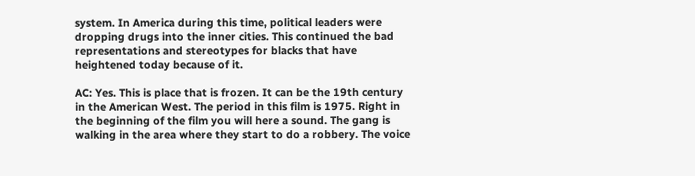system. In America during this time, political leaders were dropping drugs into the inner cities. This continued the bad representations and stereotypes for blacks that have heightened today because of it.

AC: Yes. This is place that is frozen. It can be the 19th century in the American West. The period in this film is 1975. Right in the beginning of the film you will here a sound. The gang is walking in the area where they start to do a robbery. The voice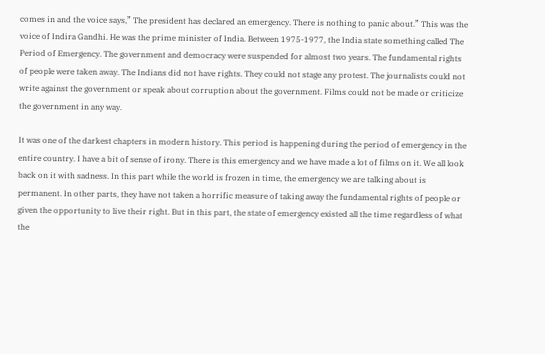comes in and the voice says,” The president has declared an emergency. There is nothing to panic about.” This was the voice of Indira Gandhi. He was the prime minister of India. Between 1975-1977, the India state something called The Period of Emergency. The government and democracy were suspended for almost two years. The fundamental rights of people were taken away. The Indians did not have rights. They could not stage any protest. The journalists could not write against the government or speak about corruption about the government. Films could not be made or criticize the government in any way.

It was one of the darkest chapters in modern history. This period is happening during the period of emergency in the entire country. I have a bit of sense of irony. There is this emergency and we have made a lot of films on it. We all look back on it with sadness. In this part while the world is frozen in time, the emergency we are talking about is permanent. In other parts, they have not taken a horrific measure of taking away the fundamental rights of people or given the opportunity to live their right. But in this part, the state of emergency existed all the time regardless of what the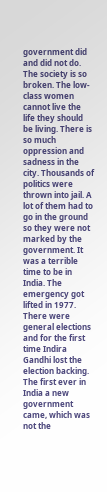government did and did not do. The society is so broken. The low-class women cannot live the life they should be living. There is so much oppression and sadness in the city. Thousands of politics were thrown into jail. A lot of them had to go in the ground so they were not marked by the government. It was a terrible time to be in India. The emergency got lifted in 1977. There were general elections and for the first time Indira Gandhi lost the election backing. The first ever in India a new government came, which was not the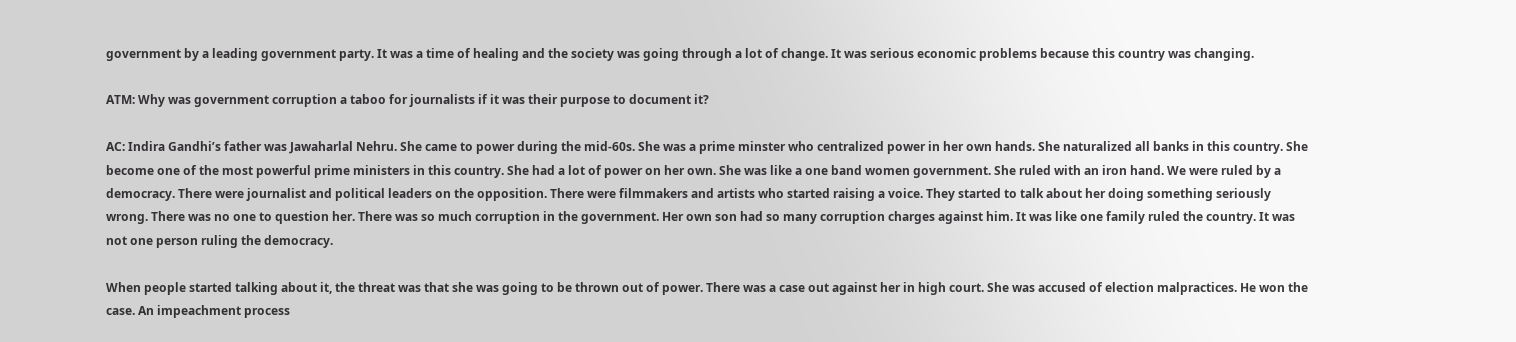government by a leading government party. It was a time of healing and the society was going through a lot of change. It was serious economic problems because this country was changing.

ATM: Why was government corruption a taboo for journalists if it was their purpose to document it?

AC: Indira Gandhi’s father was Jawaharlal Nehru. She came to power during the mid-60s. She was a prime minster who centralized power in her own hands. She naturalized all banks in this country. She become one of the most powerful prime ministers in this country. She had a lot of power on her own. She was like a one band women government. She ruled with an iron hand. We were ruled by a democracy. There were journalist and political leaders on the opposition. There were filmmakers and artists who started raising a voice. They started to talk about her doing something seriously wrong. There was no one to question her. There was so much corruption in the government. Her own son had so many corruption charges against him. It was like one family ruled the country. It was not one person ruling the democracy.

When people started talking about it, the threat was that she was going to be thrown out of power. There was a case out against her in high court. She was accused of election malpractices. He won the case. An impeachment process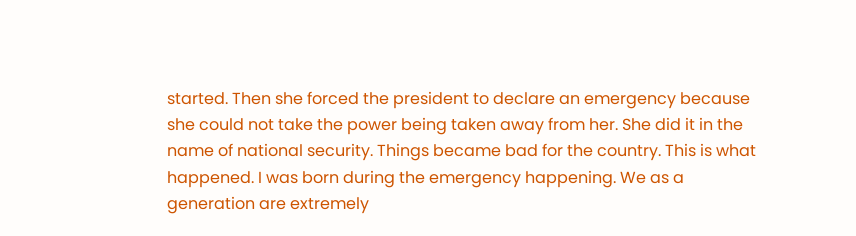started. Then she forced the president to declare an emergency because she could not take the power being taken away from her. She did it in the name of national security. Things became bad for the country. This is what happened. I was born during the emergency happening. We as a generation are extremely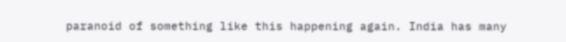paranoid of something like this happening again. India has many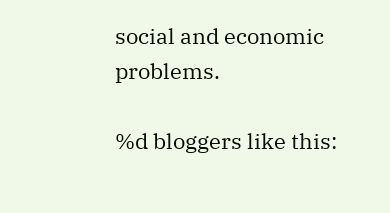social and economic problems.

%d bloggers like this: